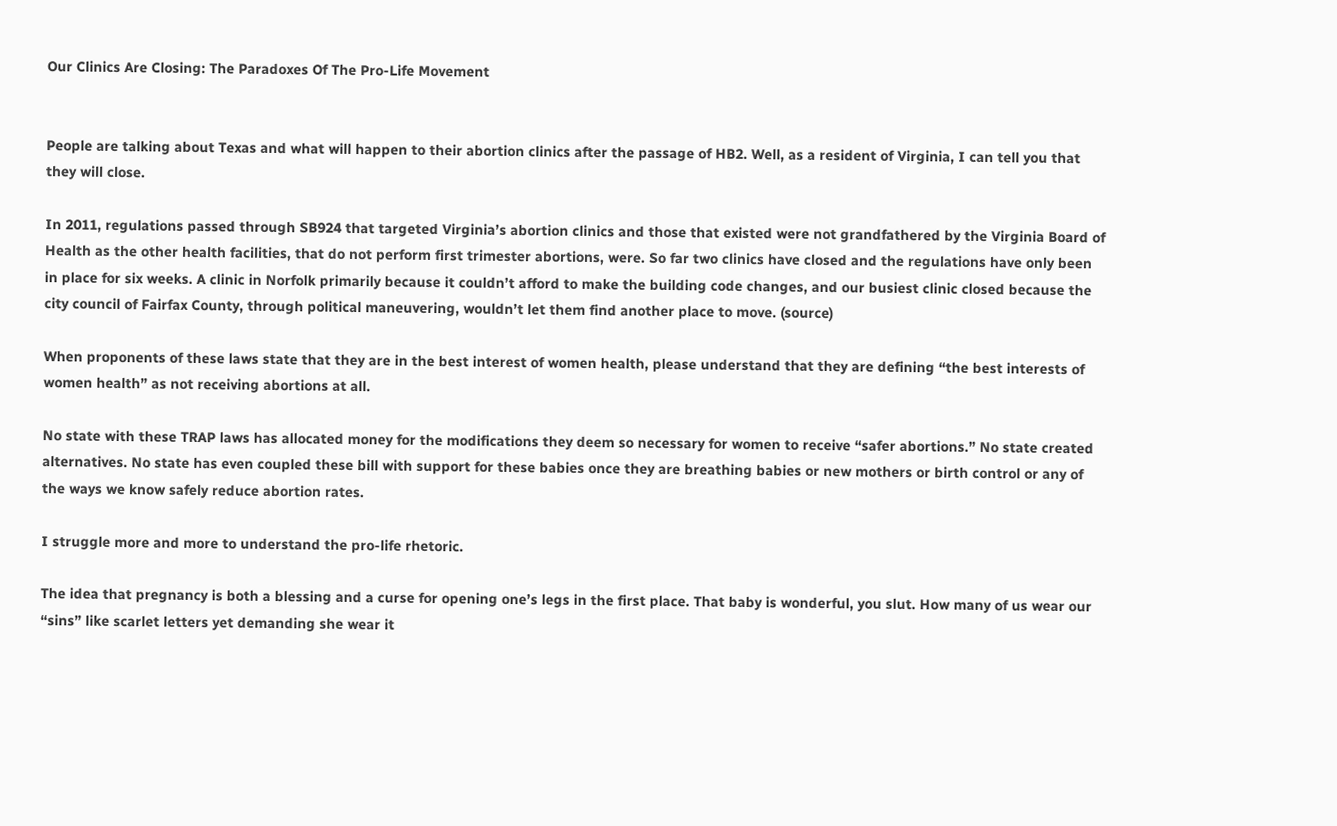Our Clinics Are Closing: The Paradoxes Of The Pro-Life Movement


People are talking about Texas and what will happen to their abortion clinics after the passage of HB2. Well, as a resident of Virginia, I can tell you that they will close.

In 2011, regulations passed through SB924 that targeted Virginia’s abortion clinics and those that existed were not grandfathered by the Virginia Board of Health as the other health facilities, that do not perform first trimester abortions, were. So far two clinics have closed and the regulations have only been in place for six weeks. A clinic in Norfolk primarily because it couldn’t afford to make the building code changes, and our busiest clinic closed because the city council of Fairfax County, through political maneuvering, wouldn’t let them find another place to move. (source)

When proponents of these laws state that they are in the best interest of women health, please understand that they are defining “the best interests of women health” as not receiving abortions at all.

No state with these TRAP laws has allocated money for the modifications they deem so necessary for women to receive “safer abortions.” No state created alternatives. No state has even coupled these bill with support for these babies once they are breathing babies or new mothers or birth control or any of the ways we know safely reduce abortion rates.

I struggle more and more to understand the pro-life rhetoric.

The idea that pregnancy is both a blessing and a curse for opening one’s legs in the first place. That baby is wonderful, you slut. How many of us wear our “sins” like scarlet letters yet demanding she wear it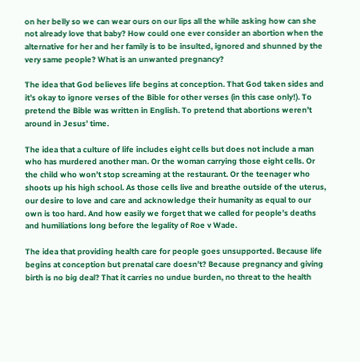on her belly so we can wear ours on our lips all the while asking how can she not already love that baby? How could one ever consider an abortion when the alternative for her and her family is to be insulted, ignored and shunned by the very same people? What is an unwanted pregnancy?

The idea that God believes life begins at conception. That God taken sides and it’s okay to ignore verses of the Bible for other verses (in this case only!). To pretend the Bible was written in English. To pretend that abortions weren’t around in Jesus’ time.

The idea that a culture of life includes eight cells but does not include a man who has murdered another man. Or the woman carrying those eight cells. Or the child who won’t stop screaming at the restaurant. Or the teenager who shoots up his high school. As those cells live and breathe outside of the uterus, our desire to love and care and acknowledge their humanity as equal to our own is too hard. And how easily we forget that we called for people’s deaths and humiliations long before the legality of Roe v Wade.

The idea that providing health care for people goes unsupported. Because life begins at conception but prenatal care doesn’t? Because pregnancy and giving birth is no big deal? That it carries no undue burden, no threat to the health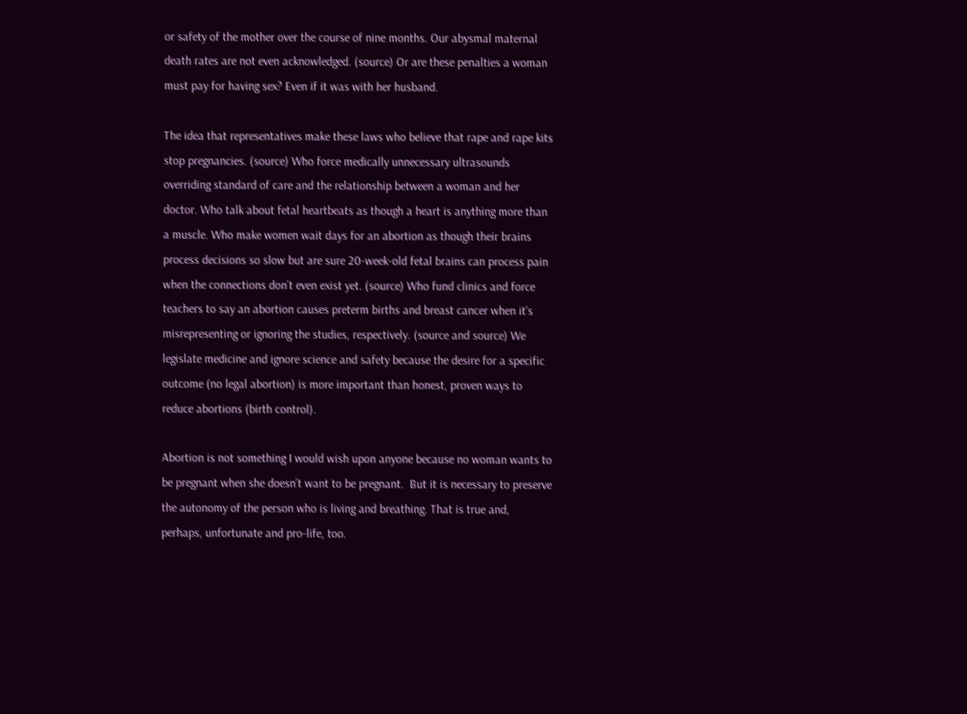or safety of the mother over the course of nine months. Our abysmal maternal death rates are not even acknowledged. (source) Or are these penalties a woman must pay for having sex? Even if it was with her husband.

The idea that representatives make these laws who believe that rape and rape kits stop pregnancies. (source) Who force medically unnecessary ultrasounds overriding standard of care and the relationship between a woman and her doctor. Who talk about fetal heartbeats as though a heart is anything more than a muscle. Who make women wait days for an abortion as though their brains process decisions so slow but are sure 20-week-old fetal brains can process pain when the connections don’t even exist yet. (source) Who fund clinics and force teachers to say an abortion causes preterm births and breast cancer when it’s misrepresenting or ignoring the studies, respectively. (source and source) We legislate medicine and ignore science and safety because the desire for a specific outcome (no legal abortion) is more important than honest, proven ways to reduce abortions (birth control).

Abortion is not something I would wish upon anyone because no woman wants to be pregnant when she doesn’t want to be pregnant.  But it is necessary to preserve the autonomy of the person who is living and breathing. That is true and, perhaps, unfortunate and pro-life, too.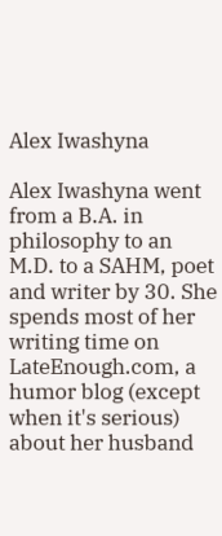Alex Iwashyna

Alex Iwashyna went from a B.A. in philosophy to an M.D. to a SAHM, poet and writer by 30. She spends most of her writing time on LateEnough.com, a humor blog (except when it's serious) about her husband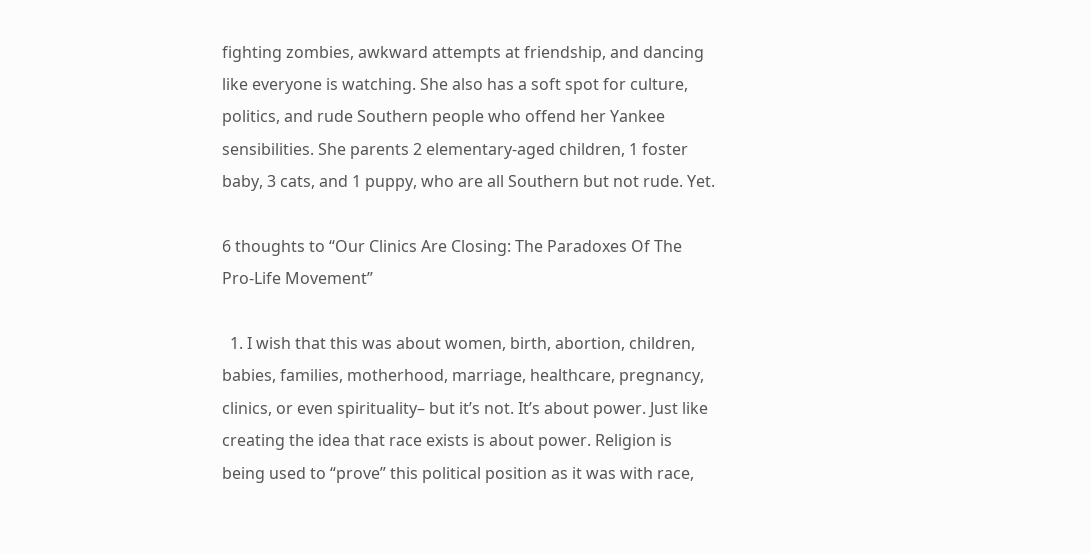fighting zombies, awkward attempts at friendship, and dancing like everyone is watching. She also has a soft spot for culture, politics, and rude Southern people who offend her Yankee sensibilities. She parents 2 elementary-aged children, 1 foster baby, 3 cats, and 1 puppy, who are all Southern but not rude. Yet.

6 thoughts to “Our Clinics Are Closing: The Paradoxes Of The Pro-Life Movement”

  1. I wish that this was about women, birth, abortion, children, babies, families, motherhood, marriage, healthcare, pregnancy, clinics, or even spirituality– but it’s not. It’s about power. Just like creating the idea that race exists is about power. Religion is being used to “prove” this political position as it was with race,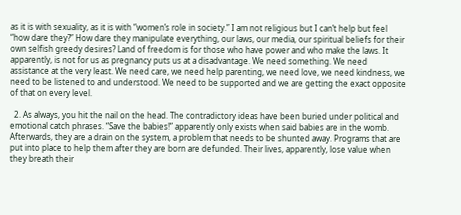as it is with sexuality, as it is with “women’s role in society.” I am not religious but I can’t help but feel “how dare they?” How dare they manipulate everything, our laws, our media, our spiritual beliefs for their own selfish greedy desires? Land of freedom is for those who have power and who make the laws. It apparently, is not for us as pregnancy puts us at a disadvantage. We need something. We need assistance at the very least. We need care, we need help parenting, we need love, we need kindness, we need to be listened to and understood. We need to be supported and we are getting the exact opposite of that on every level.

  2. As always, you hit the nail on the head. The contradictory ideas have been buried under political and emotional catch phrases. “Save the babies!” apparently only exists when said babies are in the womb. Afterwards, they are a drain on the system, a problem that needs to be shunted away. Programs that are put into place to help them after they are born are defunded. Their lives, apparently, lose value when they breath their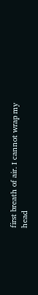first breath of air. I cannot wrap my head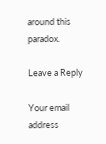around this paradox.

Leave a Reply

Your email address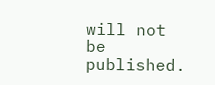will not be published.